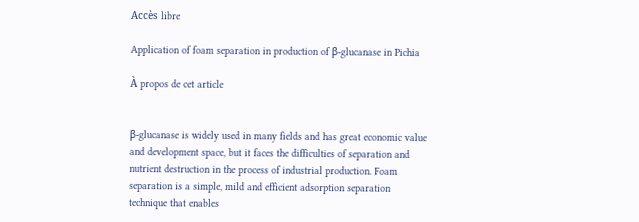Accès libre

Application of foam separation in production of β-glucanase in Pichia

À propos de cet article


β-glucanase is widely used in many fields and has great economic value and development space, but it faces the difficulties of separation and nutrient destruction in the process of industrial production. Foam separation is a simple, mild and efficient adsorption separation technique that enables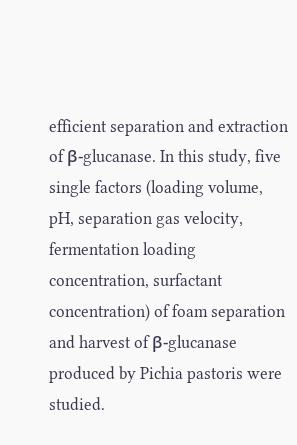efficient separation and extraction of β-glucanase. In this study, five single factors (loading volume, pH, separation gas velocity, fermentation loading concentration, surfactant concentration) of foam separation and harvest of β-glucanase produced by Pichia pastoris were studied.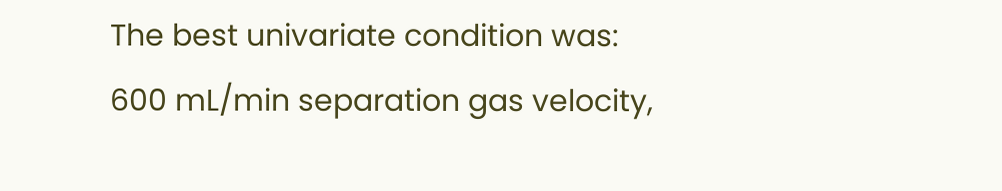The best univariate condition was: 600 mL/min separation gas velocity,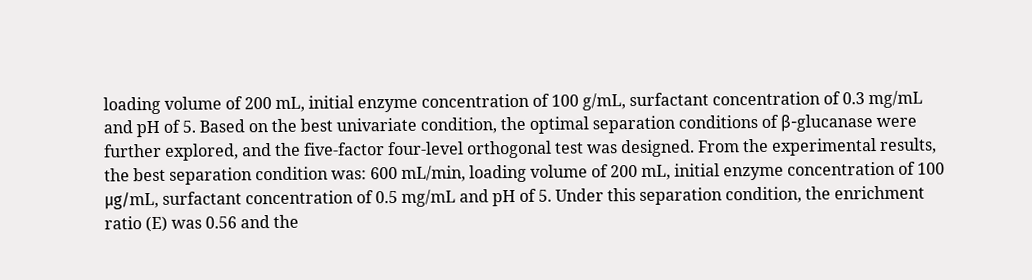loading volume of 200 mL, initial enzyme concentration of 100 g/mL, surfactant concentration of 0.3 mg/mL and pH of 5. Based on the best univariate condition, the optimal separation conditions of β-glucanase were further explored, and the five-factor four-level orthogonal test was designed. From the experimental results, the best separation condition was: 600 mL/min, loading volume of 200 mL, initial enzyme concentration of 100 μg/mL, surfactant concentration of 0.5 mg/mL and pH of 5. Under this separation condition, the enrichment ratio (E) was 0.56 and the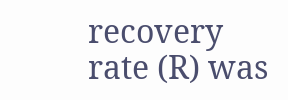recovery rate (R) was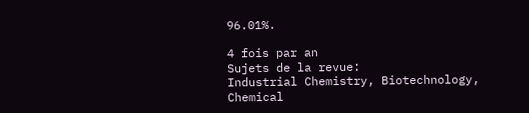96.01%.

4 fois par an
Sujets de la revue:
Industrial Chemistry, Biotechnology, Chemical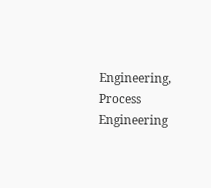Engineering, Process Engineering